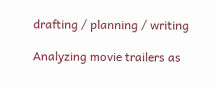drafting / planning / writing

Analyzing movie trailers as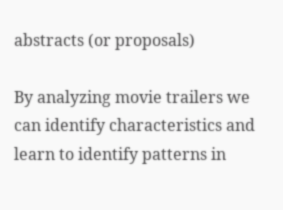abstracts (or proposals)

By analyzing movie trailers we can identify characteristics and learn to identify patterns in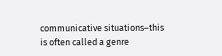communicative situations–this is often called a genre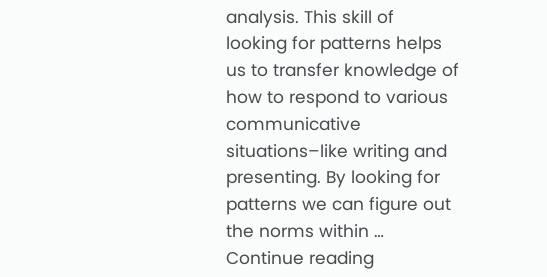analysis. This skill of looking for patterns helps us to transfer knowledge of how to respond to various communicative situations–like writing and presenting. By looking for patterns we can figure out the norms within … Continue reading